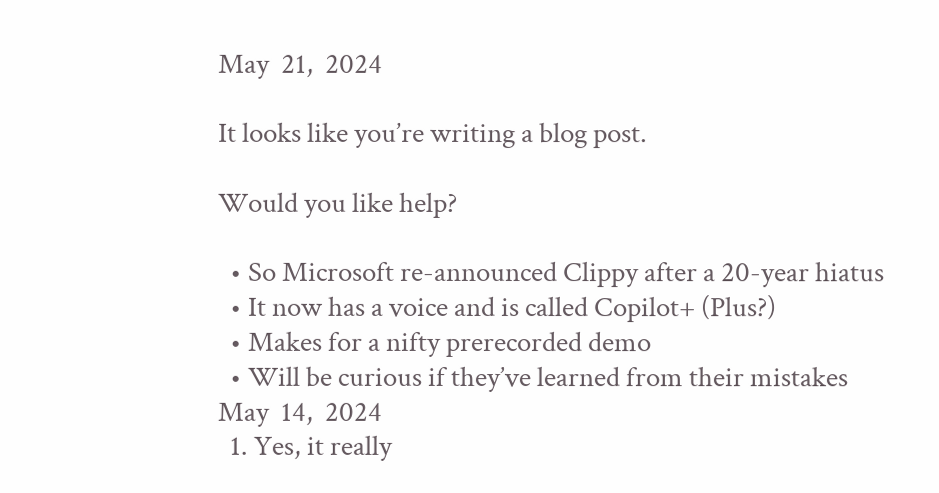May  21,  2024

It looks like you’re writing a blog post.

Would you like help?

  • So Microsoft re-announced Clippy after a 20-year hiatus
  • It now has a voice and is called Copilot+ (Plus?)
  • Makes for a nifty prerecorded demo
  • Will be curious if they’ve learned from their mistakes
May  14,  2024
  1. Yes, it really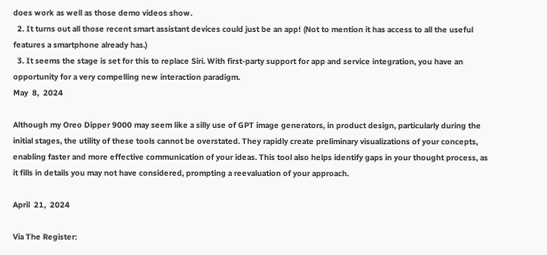does work as well as those demo videos show.
  2. It turns out all those recent smart assistant devices could just be an app! (Not to mention it has access to all the useful features a smartphone already has.)
  3. It seems the stage is set for this to replace Siri. With first-party support for app and service integration, you have an opportunity for a very compelling new interaction paradigm.
May  8,  2024

Although my Oreo Dipper 9000 may seem like a silly use of GPT image generators, in product design, particularly during the initial stages, the utility of these tools cannot be overstated. They rapidly create preliminary visualizations of your concepts, enabling faster and more effective communication of your ideas. This tool also helps identify gaps in your thought process, as it fills in details you may not have considered, prompting a reevaluation of your approach.

April  21,  2024

Via The Register: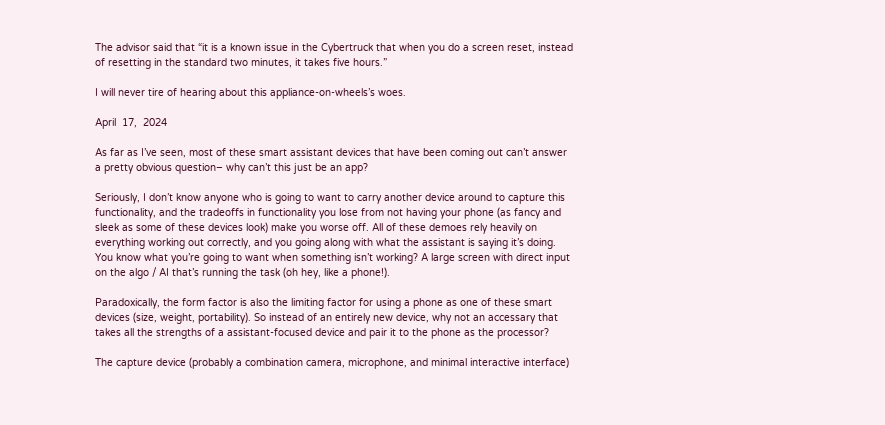The advisor said that “it is a known issue in the Cybertruck that when you do a screen reset, instead of resetting in the standard two minutes, it takes five hours.”

I will never tire of hearing about this appliance-on-wheels’s woes.

April  17,  2024

As far as I’ve seen, most of these smart assistant devices that have been coming out can’t answer a pretty obvious question– why can’t this just be an app?

Seriously, I don’t know anyone who is going to want to carry another device around to capture this functionality, and the tradeoffs in functionality you lose from not having your phone (as fancy and sleek as some of these devices look) make you worse off. All of these demoes rely heavily on everything working out correctly, and you going along with what the assistant is saying it’s doing. You know what you’re going to want when something isn’t working? A large screen with direct input on the algo / AI that’s running the task (oh hey, like a phone!).

Paradoxically, the form factor is also the limiting factor for using a phone as one of these smart devices (size, weight, portability). So instead of an entirely new device, why not an accessary that takes all the strengths of a assistant-focused device and pair it to the phone as the processor?

The capture device (probably a combination camera, microphone, and minimal interactive interface)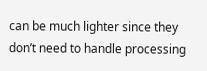can be much lighter since they don’t need to handle processing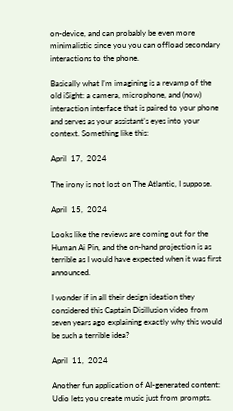on-device, and can probably be even more minimalistic since you you can offload secondary interactions to the phone.

Basically what I’m imagining is a revamp of the old iSight: a camera, microphone, and (now) interaction interface that is paired to your phone and serves as your assistant’s eyes into your context. Something like this:

April  17,  2024

The irony is not lost on The Atlantic, I suppose.

April  15,  2024

Looks like the reviews are coming out for the Human Ai Pin, and the on-hand projection is as terrible as I would have expected when it was first announced.

I wonder if in all their design ideation they considered this Captain Disillusion video from seven years ago explaining exactly why this would be such a terrible idea?

April  11,  2024

Another fun application of AI-generated content: Udio lets you create music just from prompts.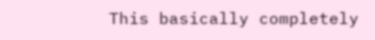This basically completely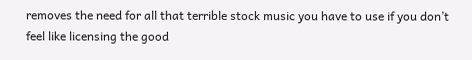removes the need for all that terrible stock music you have to use if you don’t feel like licensing the good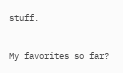stuff.

My favorites so far?